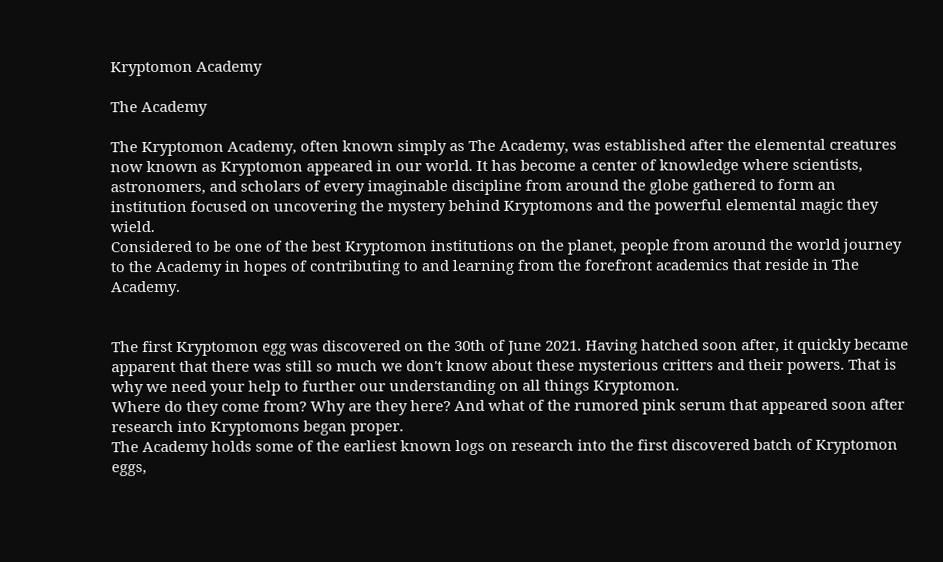Kryptomon Academy

The Academy

The Kryptomon Academy, often known simply as The Academy, was established after the elemental creatures now known as Kryptomon appeared in our world. It has become a center of knowledge where scientists, astronomers, and scholars of every imaginable discipline from around the globe gathered to form an institution focused on uncovering the mystery behind Kryptomons and the powerful elemental magic they wield.
Considered to be one of the best Kryptomon institutions on the planet, people from around the world journey to the Academy in hopes of contributing to and learning from the forefront academics that reside in The Academy.


The first Kryptomon egg was discovered on the 30th of June 2021. Having hatched soon after, it quickly became apparent that there was still so much we don't know about these mysterious critters and their powers. That is why we need your help to further our understanding on all things Kryptomon.
Where do they come from? Why are they here? And what of the rumored pink serum that appeared soon after research into Kryptomons began proper.
The Academy holds some of the earliest known logs on research into the first discovered batch of Kryptomon eggs,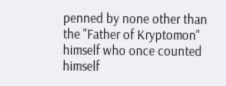penned by none other than the "Father of Kryptomon" himself who once counted himself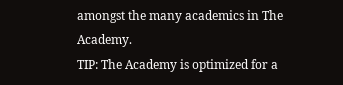amongst the many academics in The Academy.
TIP: The Academy is optimized for a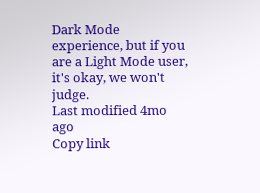Dark Mode experience, but if you are a Light Mode user, it's okay, we won't judge.
Last modified 4mo ago
Copy link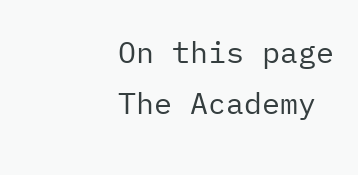On this page
The Academy